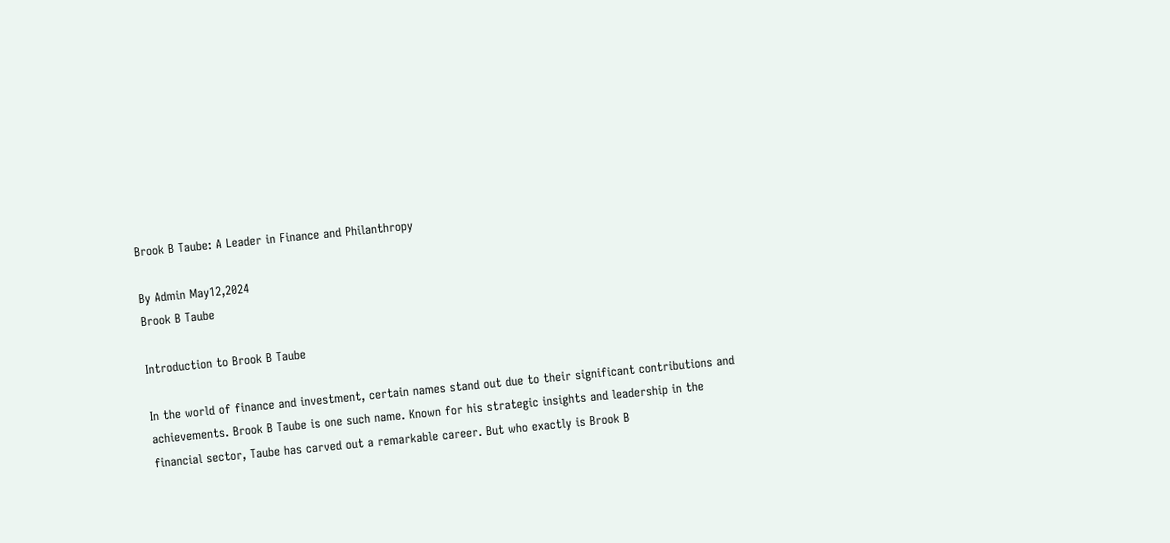Brook B Taube: A Leader in Finance and Philanthropy

By Admin May12,2024
Brook B Taube

Introduction to Brook B Taube

In the world of finance and investment, certain names stand out due to their significant contributions and achievements. Brook B Taube is one such name. Known for his strategic insights and leadership in the financial sector, Taube has carved out a remarkable career. But who exactly is Brook B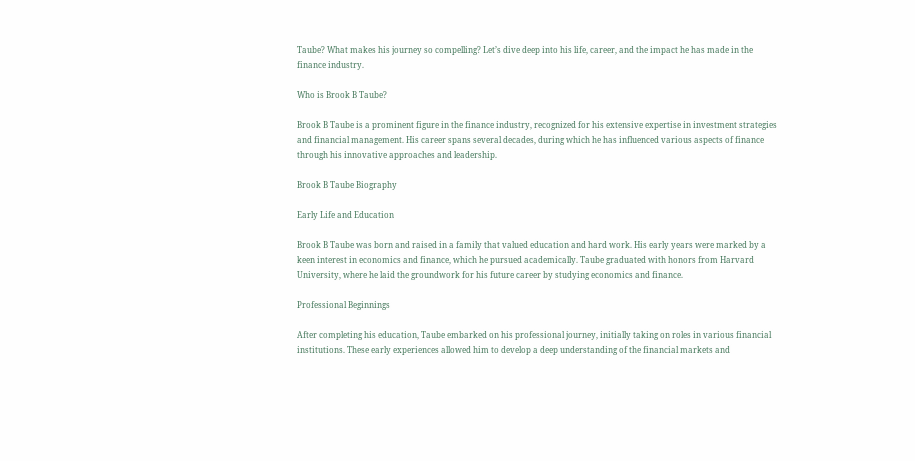Taube? What makes his journey so compelling? Let’s dive deep into his life, career, and the impact he has made in the finance industry.

Who is Brook B Taube?

Brook B Taube is a prominent figure in the finance industry, recognized for his extensive expertise in investment strategies and financial management. His career spans several decades, during which he has influenced various aspects of finance through his innovative approaches and leadership.

Brook B Taube Biography

Early Life and Education

Brook B Taube was born and raised in a family that valued education and hard work. His early years were marked by a keen interest in economics and finance, which he pursued academically. Taube graduated with honors from Harvard University, where he laid the groundwork for his future career by studying economics and finance.

Professional Beginnings

After completing his education, Taube embarked on his professional journey, initially taking on roles in various financial institutions. These early experiences allowed him to develop a deep understanding of the financial markets and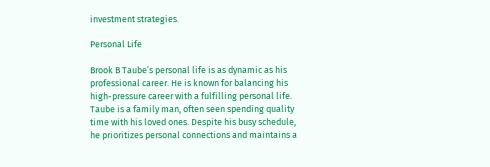investment strategies.

Personal Life

Brook B Taube’s personal life is as dynamic as his professional career. He is known for balancing his high-pressure career with a fulfilling personal life. Taube is a family man, often seen spending quality time with his loved ones. Despite his busy schedule, he prioritizes personal connections and maintains a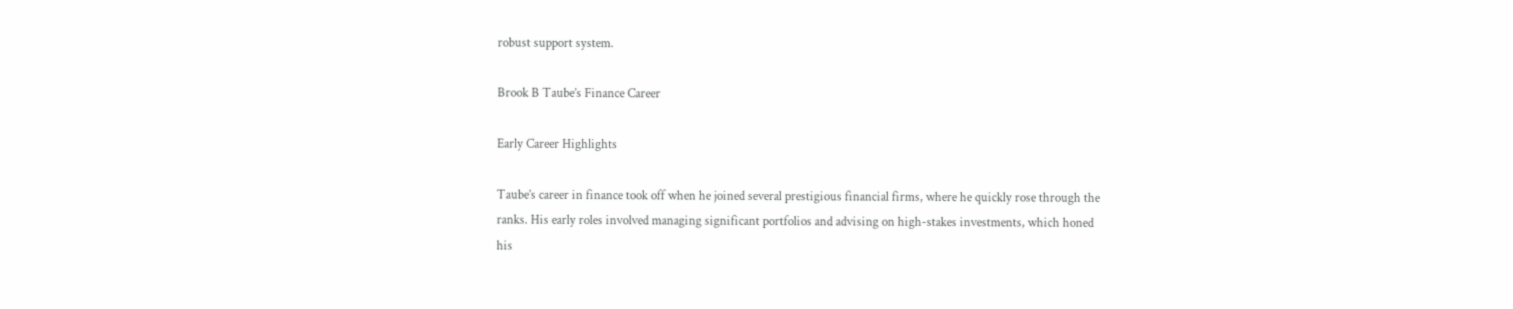robust support system.

Brook B Taube’s Finance Career

Early Career Highlights

Taube’s career in finance took off when he joined several prestigious financial firms, where he quickly rose through the ranks. His early roles involved managing significant portfolios and advising on high-stakes investments, which honed his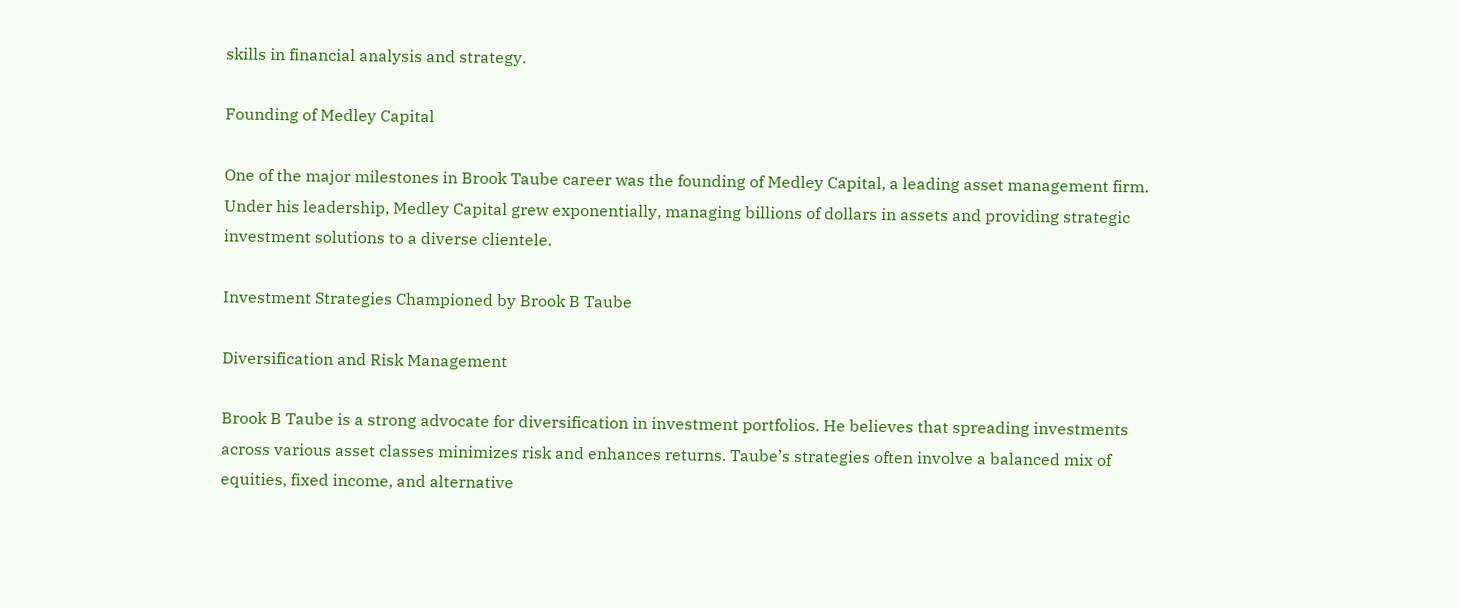skills in financial analysis and strategy.

Founding of Medley Capital

One of the major milestones in Brook Taube career was the founding of Medley Capital, a leading asset management firm. Under his leadership, Medley Capital grew exponentially, managing billions of dollars in assets and providing strategic investment solutions to a diverse clientele.

Investment Strategies Championed by Brook B Taube

Diversification and Risk Management

Brook B Taube is a strong advocate for diversification in investment portfolios. He believes that spreading investments across various asset classes minimizes risk and enhances returns. Taube’s strategies often involve a balanced mix of equities, fixed income, and alternative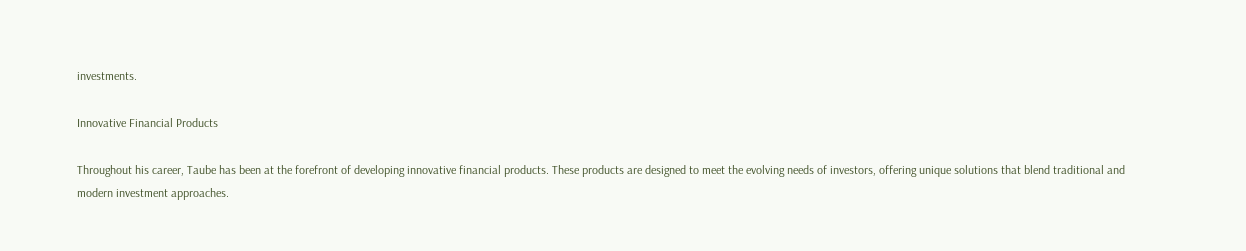investments.

Innovative Financial Products

Throughout his career, Taube has been at the forefront of developing innovative financial products. These products are designed to meet the evolving needs of investors, offering unique solutions that blend traditional and modern investment approaches.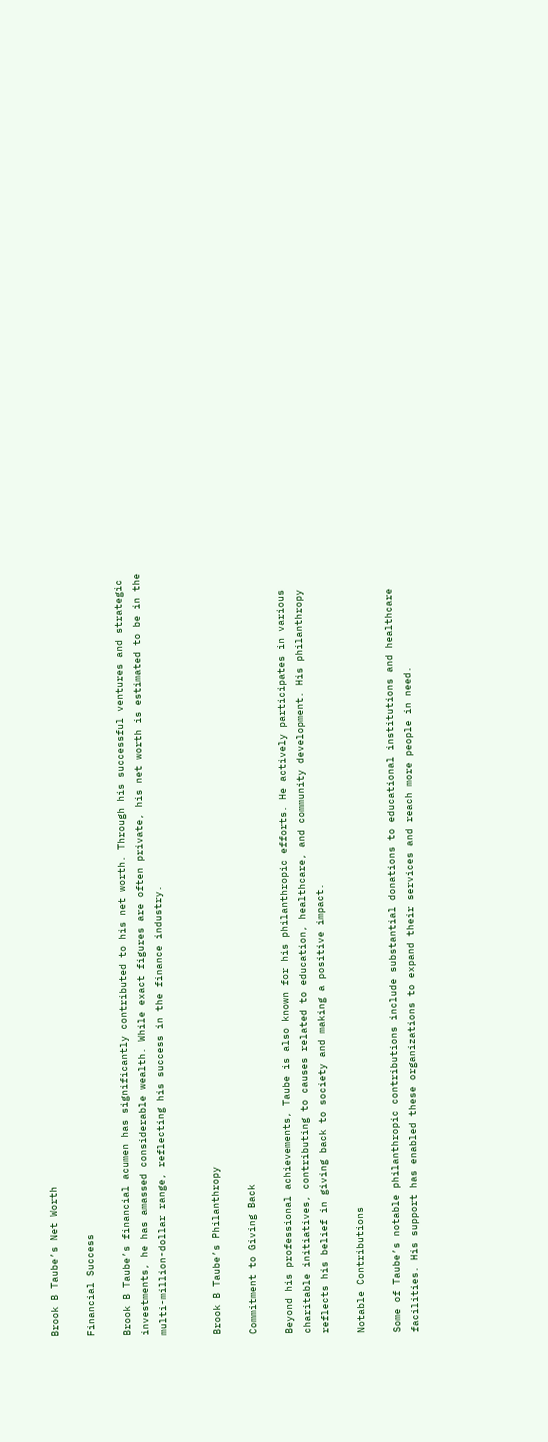Brook B Taube’s Net Worth

Financial Success

Brook B Taube’s financial acumen has significantly contributed to his net worth. Through his successful ventures and strategic investments, he has amassed considerable wealth. While exact figures are often private, his net worth is estimated to be in the multi-million-dollar range, reflecting his success in the finance industry.


Brook B Taube’s Philanthropy

Commitment to Giving Back

Beyond his professional achievements, Taube is also known for his philanthropic efforts. He actively participates in various charitable initiatives, contributing to causes related to education, healthcare, and community development. His philanthropy reflects his belief in giving back to society and making a positive impact.

Notable Contributions

Some of Taube’s notable philanthropic contributions include substantial donations to educational institutions and healthcare facilities. His support has enabled these organizations to expand their services and reach more people in need.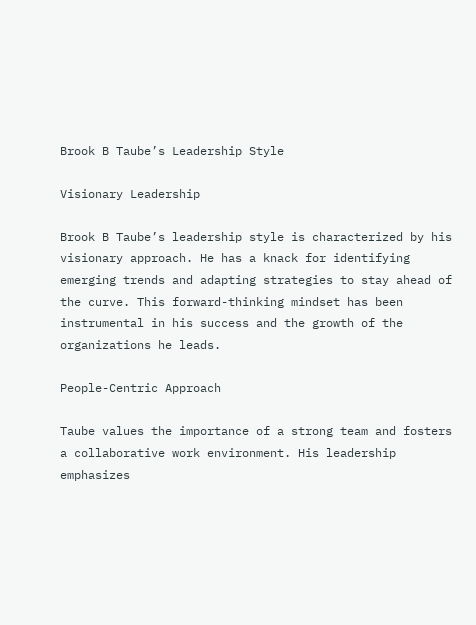Brook B Taube’s Leadership Style

Visionary Leadership

Brook B Taube’s leadership style is characterized by his visionary approach. He has a knack for identifying emerging trends and adapting strategies to stay ahead of the curve. This forward-thinking mindset has been instrumental in his success and the growth of the organizations he leads.

People-Centric Approach

Taube values the importance of a strong team and fosters a collaborative work environment. His leadership emphasizes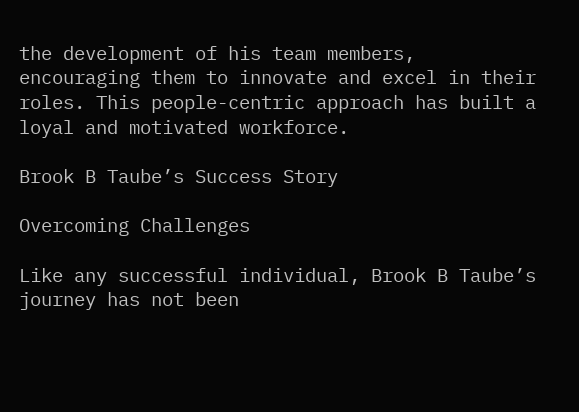the development of his team members, encouraging them to innovate and excel in their roles. This people-centric approach has built a loyal and motivated workforce.

Brook B Taube’s Success Story

Overcoming Challenges

Like any successful individual, Brook B Taube’s journey has not been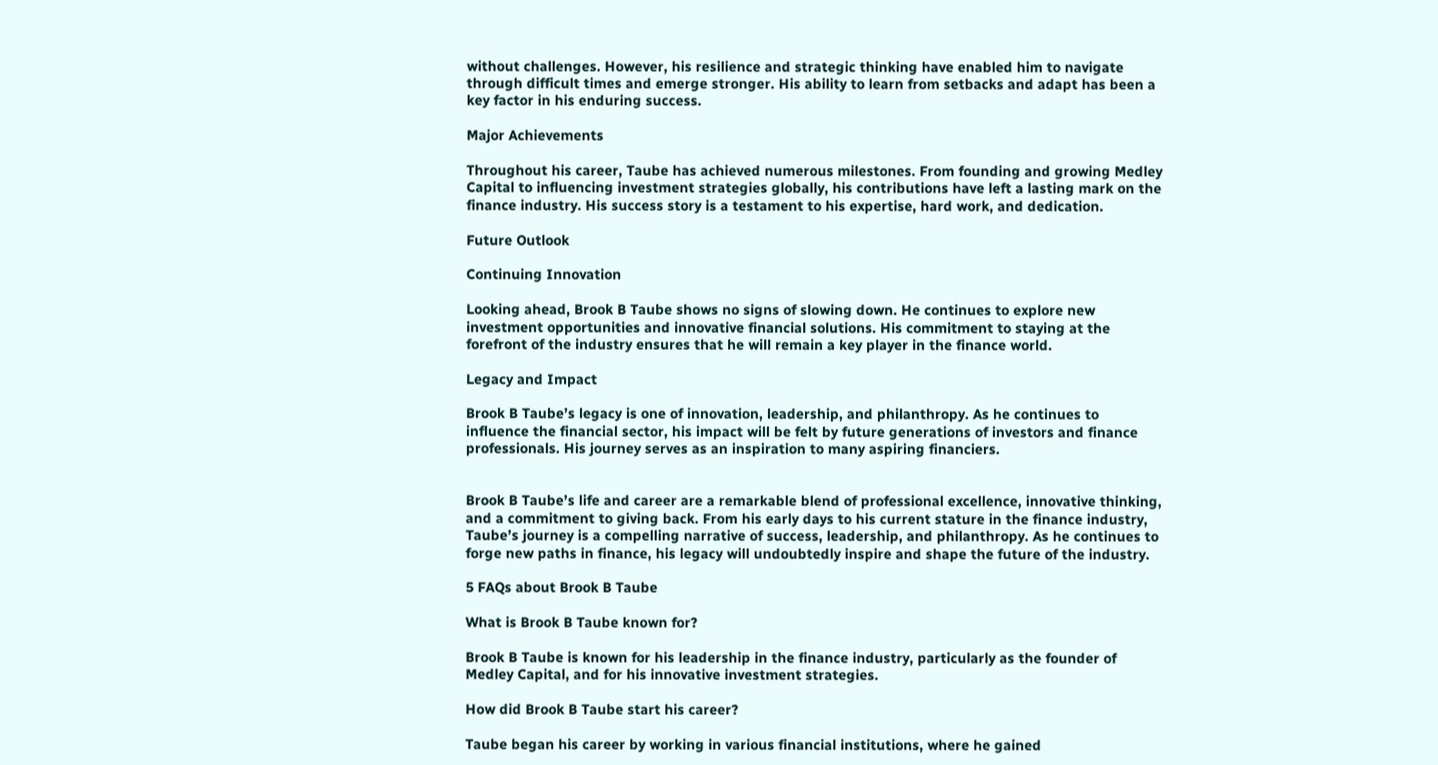without challenges. However, his resilience and strategic thinking have enabled him to navigate through difficult times and emerge stronger. His ability to learn from setbacks and adapt has been a key factor in his enduring success.

Major Achievements

Throughout his career, Taube has achieved numerous milestones. From founding and growing Medley Capital to influencing investment strategies globally, his contributions have left a lasting mark on the finance industry. His success story is a testament to his expertise, hard work, and dedication.

Future Outlook

Continuing Innovation

Looking ahead, Brook B Taube shows no signs of slowing down. He continues to explore new investment opportunities and innovative financial solutions. His commitment to staying at the forefront of the industry ensures that he will remain a key player in the finance world.

Legacy and Impact

Brook B Taube’s legacy is one of innovation, leadership, and philanthropy. As he continues to influence the financial sector, his impact will be felt by future generations of investors and finance professionals. His journey serves as an inspiration to many aspiring financiers.


Brook B Taube’s life and career are a remarkable blend of professional excellence, innovative thinking, and a commitment to giving back. From his early days to his current stature in the finance industry, Taube’s journey is a compelling narrative of success, leadership, and philanthropy. As he continues to forge new paths in finance, his legacy will undoubtedly inspire and shape the future of the industry.

5 FAQs about Brook B Taube

What is Brook B Taube known for?

Brook B Taube is known for his leadership in the finance industry, particularly as the founder of Medley Capital, and for his innovative investment strategies.

How did Brook B Taube start his career?

Taube began his career by working in various financial institutions, where he gained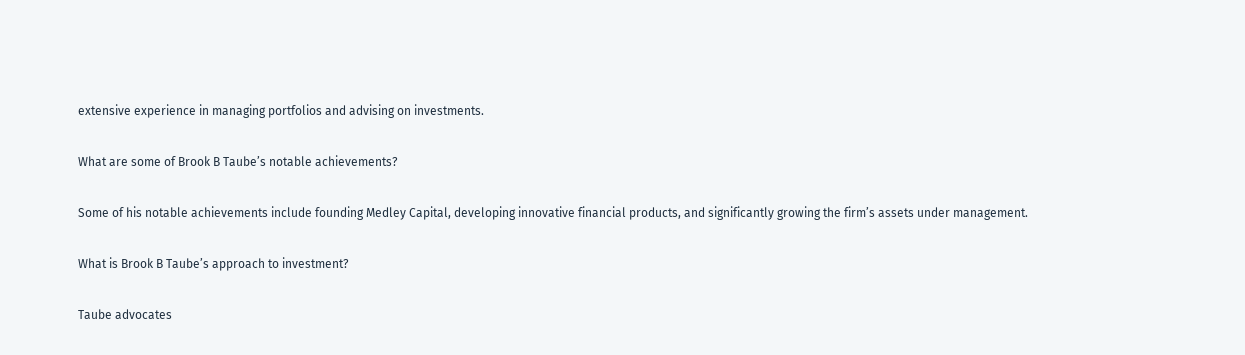extensive experience in managing portfolios and advising on investments.

What are some of Brook B Taube’s notable achievements?

Some of his notable achievements include founding Medley Capital, developing innovative financial products, and significantly growing the firm’s assets under management.

What is Brook B Taube’s approach to investment?

Taube advocates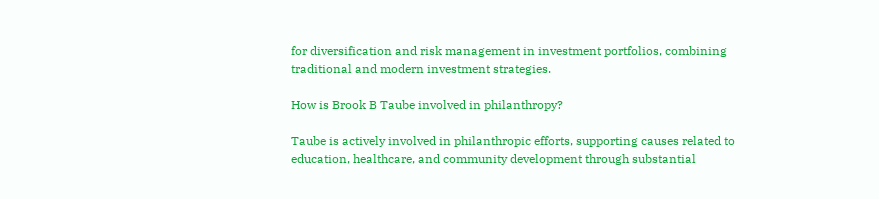for diversification and risk management in investment portfolios, combining traditional and modern investment strategies.

How is Brook B Taube involved in philanthropy?

Taube is actively involved in philanthropic efforts, supporting causes related to education, healthcare, and community development through substantial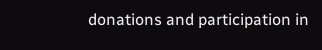donations and participation in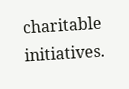charitable initiatives.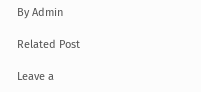By Admin

Related Post

Leave a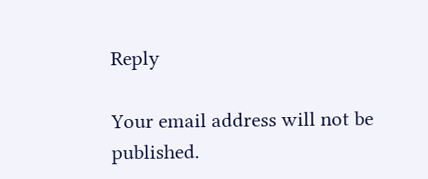Reply

Your email address will not be published.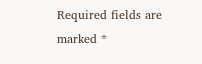Required fields are marked *